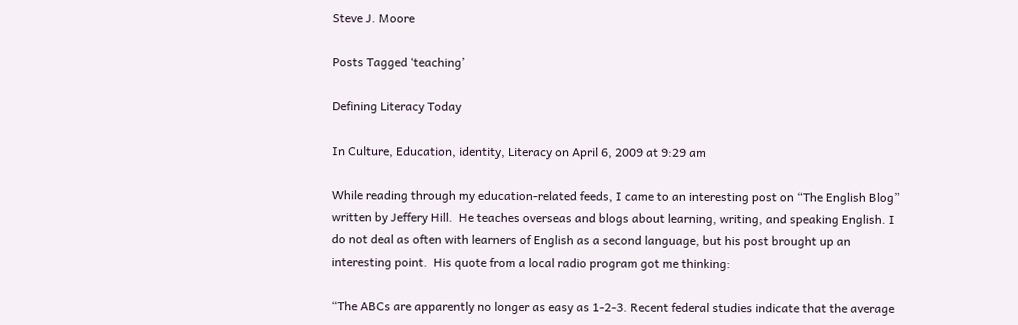Steve J. Moore

Posts Tagged ‘teaching’

Defining Literacy Today

In Culture, Education, identity, Literacy on April 6, 2009 at 9:29 am

While reading through my education-related feeds, I came to an interesting post on “The English Blog” written by Jeffery Hill.  He teaches overseas and blogs about learning, writing, and speaking English. I do not deal as often with learners of English as a second language, but his post brought up an interesting point.  His quote from a local radio program got me thinking:

“The ABCs are apparently no longer as easy as 1-2-3. Recent federal studies indicate that the average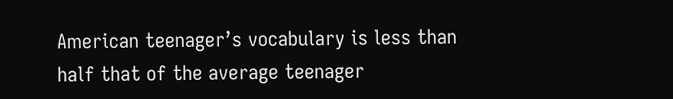American teenager’s vocabulary is less than half that of the average teenager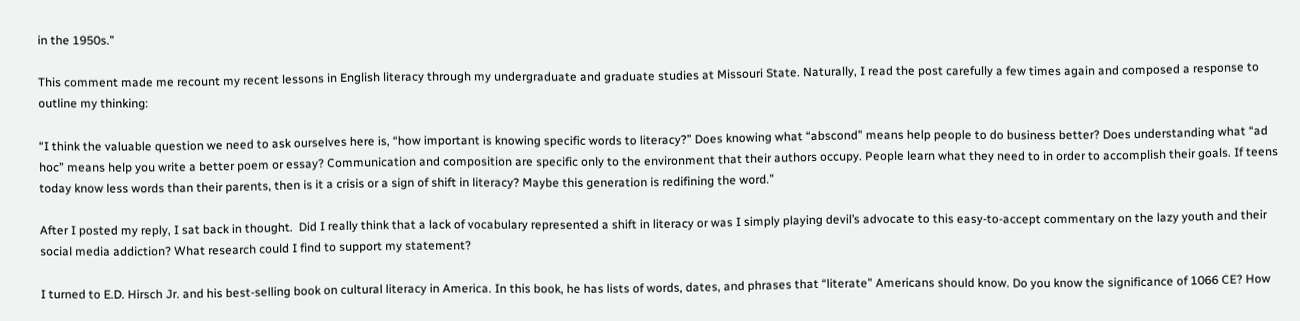in the 1950s.”

This comment made me recount my recent lessons in English literacy through my undergraduate and graduate studies at Missouri State. Naturally, I read the post carefully a few times again and composed a response to outline my thinking:

“I think the valuable question we need to ask ourselves here is, “how important is knowing specific words to literacy?” Does knowing what “abscond” means help people to do business better? Does understanding what “ad hoc” means help you write a better poem or essay? Communication and composition are specific only to the environment that their authors occupy. People learn what they need to in order to accomplish their goals. If teens today know less words than their parents, then is it a crisis or a sign of shift in literacy? Maybe this generation is redifining the word.”

After I posted my reply, I sat back in thought.  Did I really think that a lack of vocabulary represented a shift in literacy or was I simply playing devil’s advocate to this easy-to-accept commentary on the lazy youth and their social media addiction? What research could I find to support my statement?

I turned to E.D. Hirsch Jr. and his best-selling book on cultural literacy in America. In this book, he has lists of words, dates, and phrases that “literate” Americans should know. Do you know the significance of 1066 CE? How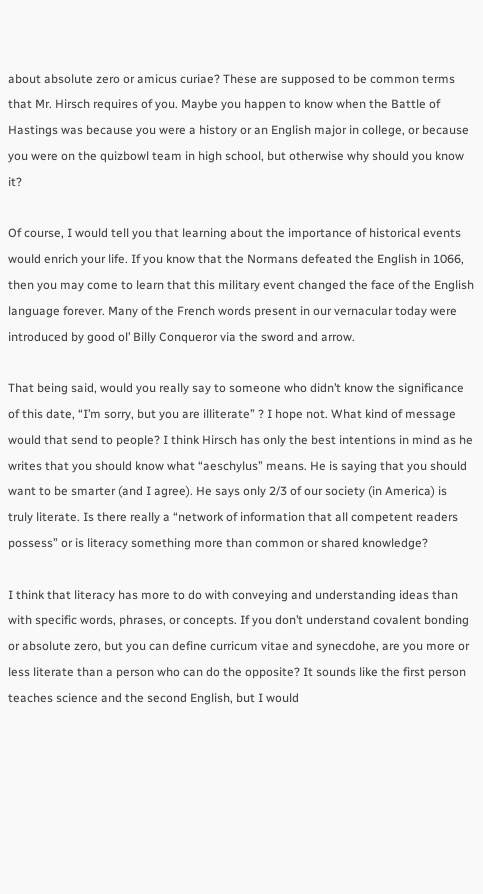about absolute zero or amicus curiae? These are supposed to be common terms that Mr. Hirsch requires of you. Maybe you happen to know when the Battle of Hastings was because you were a history or an English major in college, or because you were on the quizbowl team in high school, but otherwise why should you know it?

Of course, I would tell you that learning about the importance of historical events would enrich your life. If you know that the Normans defeated the English in 1066, then you may come to learn that this military event changed the face of the English language forever. Many of the French words present in our vernacular today were introduced by good ol’ Billy Conqueror via the sword and arrow.

That being said, would you really say to someone who didn’t know the significance of this date, “I’m sorry, but you are illiterate” ? I hope not. What kind of message would that send to people? I think Hirsch has only the best intentions in mind as he writes that you should know what “aeschylus” means. He is saying that you should want to be smarter (and I agree). He says only 2/3 of our society (in America) is truly literate. Is there really a “network of information that all competent readers possess” or is literacy something more than common or shared knowledge?

I think that literacy has more to do with conveying and understanding ideas than with specific words, phrases, or concepts. If you don’t understand covalent bonding or absolute zero, but you can define curricum vitae and synecdohe, are you more or less literate than a person who can do the opposite? It sounds like the first person teaches science and the second English, but I would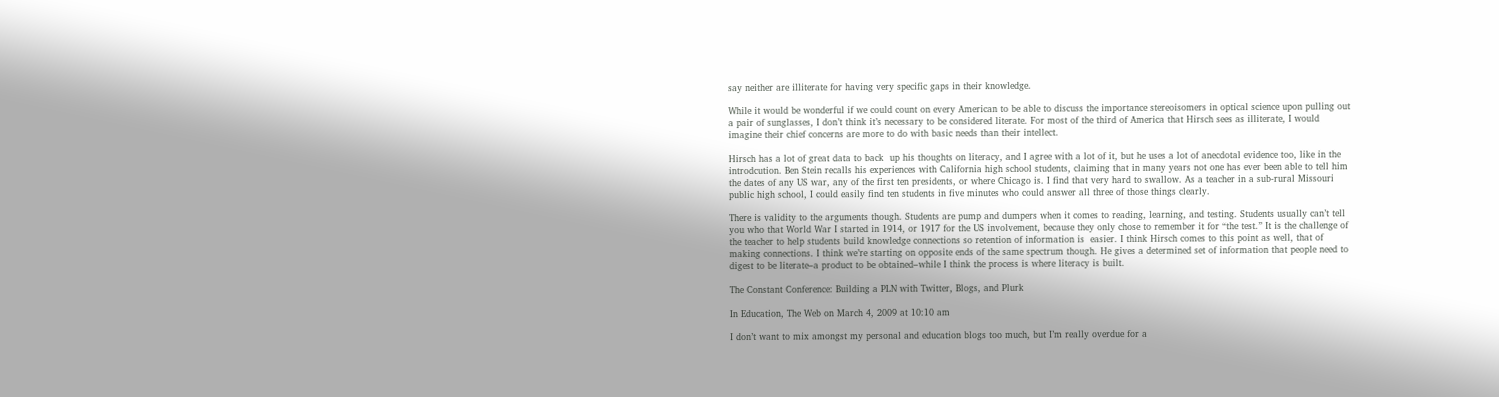say neither are illiterate for having very specific gaps in their knowledge.

While it would be wonderful if we could count on every American to be able to discuss the importance stereoisomers in optical science upon pulling out a pair of sunglasses, I don’t think it’s necessary to be considered literate. For most of the third of America that Hirsch sees as illiterate, I would imagine their chief concerns are more to do with basic needs than their intellect.

Hirsch has a lot of great data to back  up his thoughts on literacy, and I agree with a lot of it, but he uses a lot of anecdotal evidence too, like in the introdcution. Ben Stein recalls his experiences with California high school students, claiming that in many years not one has ever been able to tell him the dates of any US war, any of the first ten presidents, or where Chicago is. I find that very hard to swallow. As a teacher in a sub-rural Missouri public high school, I could easily find ten students in five minutes who could answer all three of those things clearly.

There is validity to the arguments though. Students are pump and dumpers when it comes to reading, learning, and testing. Students usually can’t tell you who that World War I started in 1914, or 1917 for the US involvement, because they only chose to remember it for “the test.” It is the challenge of the teacher to help students build knowledge connections so retention of information is  easier. I think Hirsch comes to this point as well, that of making connections. I think we’re starting on opposite ends of the same spectrum though. He gives a determined set of information that people need to digest to be literate–a product to be obtained–while I think the process is where literacy is built.

The Constant Conference: Building a PLN with Twitter, Blogs, and Plurk

In Education, The Web on March 4, 2009 at 10:10 am

I don’t want to mix amongst my personal and education blogs too much, but I’m really overdue for a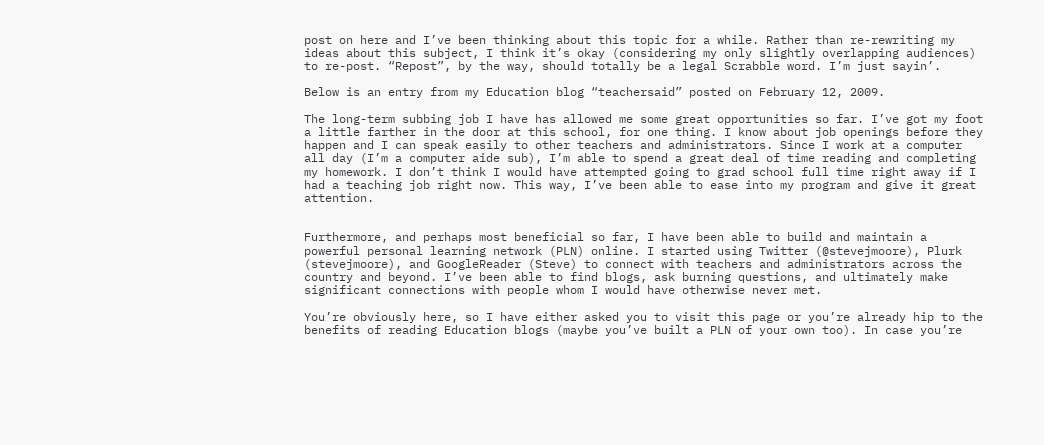post on here and I’ve been thinking about this topic for a while. Rather than re-rewriting my ideas about this subject, I think it’s okay (considering my only slightly overlapping audiences) to re-post. “Repost”, by the way, should totally be a legal Scrabble word. I’m just sayin’.

Below is an entry from my Education blog “teachersaid” posted on February 12, 2009.

The long-term subbing job I have has allowed me some great opportunities so far. I’ve got my foot a little farther in the door at this school, for one thing. I know about job openings before they happen and I can speak easily to other teachers and administrators. Since I work at a computer all day (I’m a computer aide sub), I’m able to spend a great deal of time reading and completing my homework. I don’t think I would have attempted going to grad school full time right away if I had a teaching job right now. This way, I’ve been able to ease into my program and give it great attention.


Furthermore, and perhaps most beneficial so far, I have been able to build and maintain a powerful personal learning network (PLN) online. I started using Twitter (@stevejmoore), Plurk (stevejmoore), and GoogleReader (Steve) to connect with teachers and administrators across the country and beyond. I’ve been able to find blogs, ask burning questions, and ultimately make significant connections with people whom I would have otherwise never met.

You’re obviously here, so I have either asked you to visit this page or you’re already hip to the benefits of reading Education blogs (maybe you’ve built a PLN of your own too). In case you’re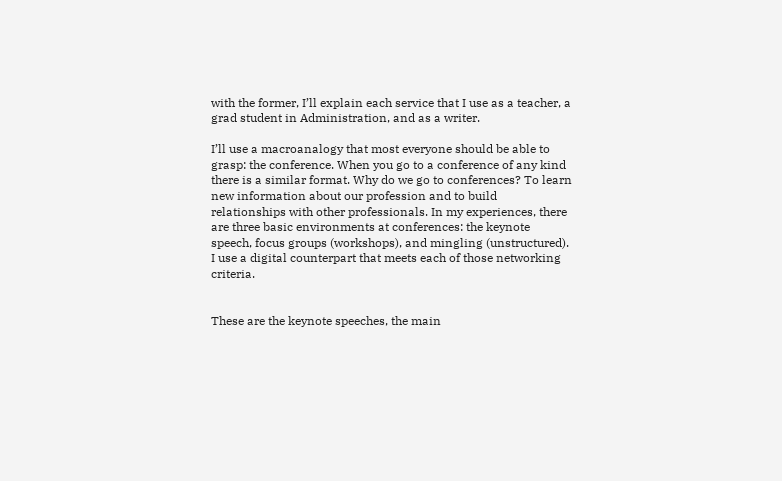with the former, I’ll explain each service that I use as a teacher, a grad student in Administration, and as a writer.

I’ll use a macroanalogy that most everyone should be able to grasp: the conference. When you go to a conference of any kind there is a similar format. Why do we go to conferences? To learn new information about our profession and to build relationships with other professionals. In my experiences, there are three basic environments at conferences: the keynote speech, focus groups (workshops), and mingling (unstructured). I use a digital counterpart that meets each of those networking criteria.


These are the keynote speeches, the main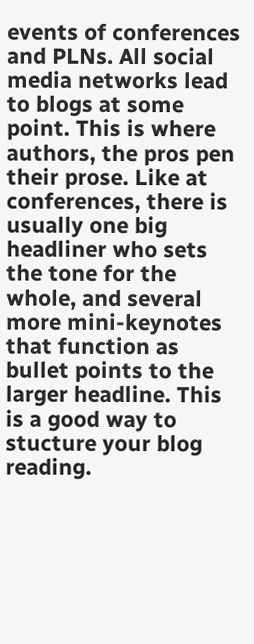events of conferences and PLNs. All social media networks lead to blogs at some point. This is where authors, the pros pen their prose. Like at conferences, there is usually one big headliner who sets the tone for the whole, and several more mini-keynotes that function as bullet points to the larger headline. This is a good way to stucture your blog reading.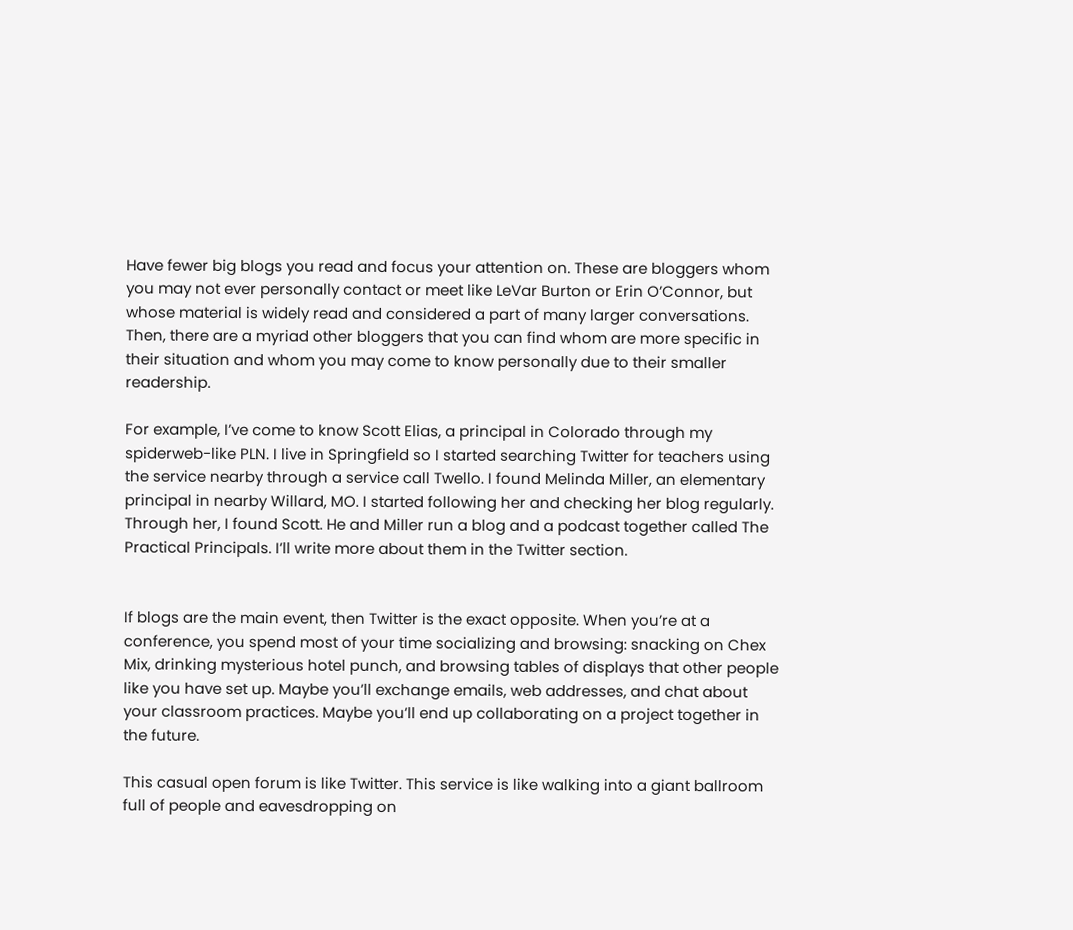Have fewer big blogs you read and focus your attention on. These are bloggers whom you may not ever personally contact or meet like LeVar Burton or Erin O’Connor, but whose material is widely read and considered a part of many larger conversations. Then, there are a myriad other bloggers that you can find whom are more specific in their situation and whom you may come to know personally due to their smaller readership.

For example, I’ve come to know Scott Elias, a principal in Colorado through my spiderweb-like PLN. I live in Springfield so I started searching Twitter for teachers using the service nearby through a service call Twello. I found Melinda Miller, an elementary principal in nearby Willard, MO. I started following her and checking her blog regularly. Through her, I found Scott. He and Miller run a blog and a podcast together called The Practical Principals. I’ll write more about them in the Twitter section.


If blogs are the main event, then Twitter is the exact opposite. When you’re at a conference, you spend most of your time socializing and browsing: snacking on Chex Mix, drinking mysterious hotel punch, and browsing tables of displays that other people like you have set up. Maybe you’ll exchange emails, web addresses, and chat about your classroom practices. Maybe you’ll end up collaborating on a project together in the future.

This casual open forum is like Twitter. This service is like walking into a giant ballroom full of people and eavesdropping on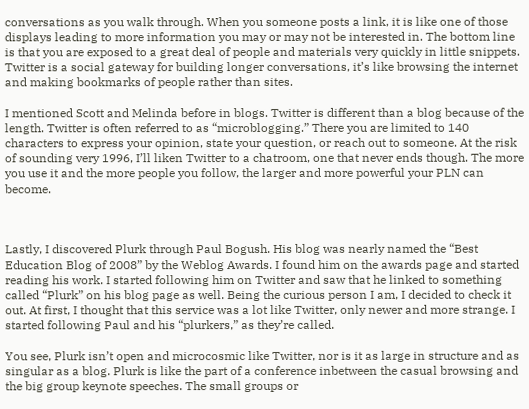conversations as you walk through. When you someone posts a link, it is like one of those displays leading to more information you may or may not be interested in. The bottom line is that you are exposed to a great deal of people and materials very quickly in little snippets. Twitter is a social gateway for building longer conversations, it’s like browsing the internet and making bookmarks of people rather than sites.

I mentioned Scott and Melinda before in blogs. Twitter is different than a blog because of the length. Twitter is often referred to as “microblogging.” There you are limited to 140 characters to express your opinion, state your question, or reach out to someone. At the risk of sounding very 1996, I’ll liken Twitter to a chatroom, one that never ends though. The more you use it and the more people you follow, the larger and more powerful your PLN can become.



Lastly, I discovered Plurk through Paul Bogush. His blog was nearly named the “Best Education Blog of 2008” by the Weblog Awards. I found him on the awards page and started reading his work. I started following him on Twitter and saw that he linked to something called “Plurk” on his blog page as well. Being the curious person I am, I decided to check it out. At first, I thought that this service was a lot like Twitter, only newer and more strange. I started following Paul and his “plurkers,” as they’re called.

You see, Plurk isn’t open and microcosmic like Twitter, nor is it as large in structure and as singular as a blog. Plurk is like the part of a conference inbetween the casual browsing and the big group keynote speeches. The small groups or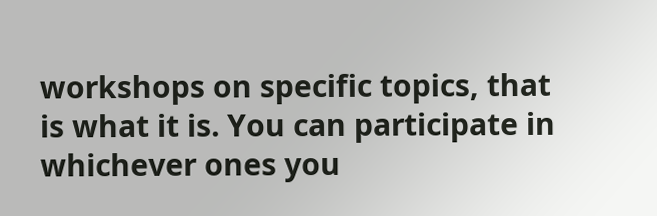workshops on specific topics, that is what it is. You can participate in whichever ones you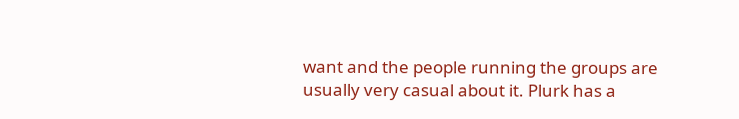want and the people running the groups are usually very casual about it. Plurk has a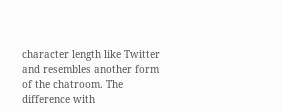character length like Twitter and resembles another form of the chatroom. The difference with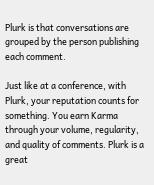Plurk is that conversations are grouped by the person publishing each comment.

Just like at a conference, with Plurk, your reputation counts for something. You earn Karma through your volume, regularity, and quality of comments. Plurk is a great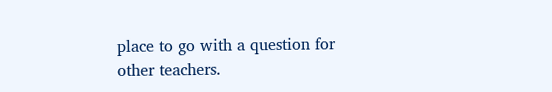place to go with a question for other teachers.